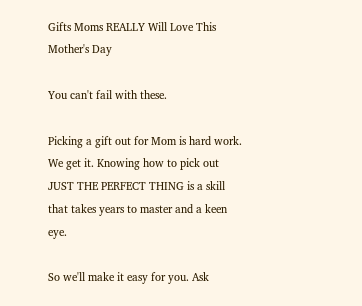Gifts Moms REALLY Will Love This Mother's Day

You can't fail with these.

Picking a gift out for Mom is hard work. We get it. Knowing how to pick out JUST THE PERFECT THING is a skill that takes years to master and a keen eye.

So we'll make it easy for you. Ask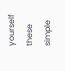yourself these simple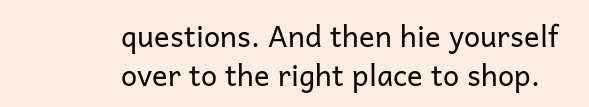questions. And then hie yourself over to the right place to shop.